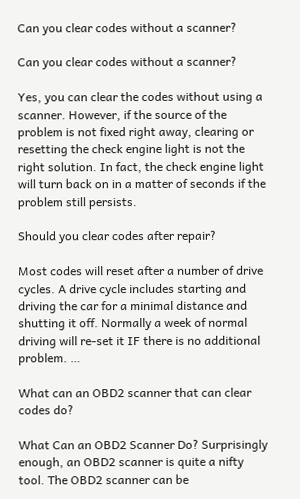Can you clear codes without a scanner?

Can you clear codes without a scanner?

Yes, you can clear the codes without using a scanner. However, if the source of the problem is not fixed right away, clearing or resetting the check engine light is not the right solution. In fact, the check engine light will turn back on in a matter of seconds if the problem still persists.

Should you clear codes after repair?

Most codes will reset after a number of drive cycles. A drive cycle includes starting and driving the car for a minimal distance and shutting it off. Normally a week of normal driving will re-set it IF there is no additional problem. …

What can an OBD2 scanner that can clear codes do?

What Can an OBD2 Scanner Do? Surprisingly enough, an OBD2 scanner is quite a nifty tool. The OBD2 scanner can be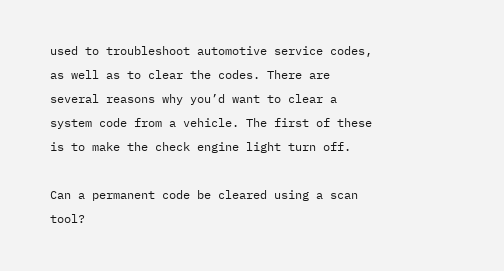used to troubleshoot automotive service codes, as well as to clear the codes. There are several reasons why you’d want to clear a system code from a vehicle. The first of these is to make the check engine light turn off.

Can a permanent code be cleared using a scan tool?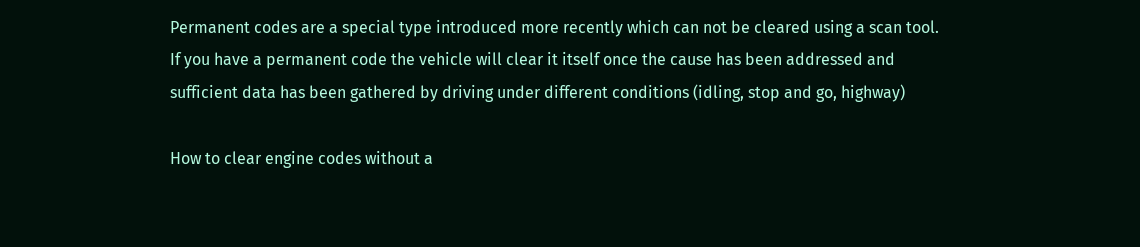Permanent codes are a special type introduced more recently which can not be cleared using a scan tool. If you have a permanent code the vehicle will clear it itself once the cause has been addressed and sufficient data has been gathered by driving under different conditions (idling, stop and go, highway)

How to clear engine codes without a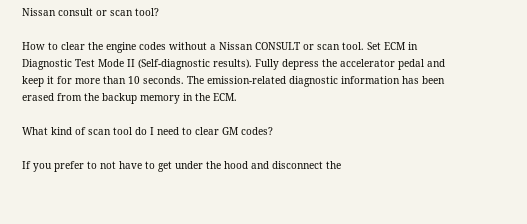Nissan consult or scan tool?

How to clear the engine codes without a Nissan CONSULT or scan tool. Set ECM in Diagnostic Test Mode II (Self-diagnostic results). Fully depress the accelerator pedal and keep it for more than 10 seconds. The emission-related diagnostic information has been erased from the backup memory in the ECM.

What kind of scan tool do I need to clear GM codes?

If you prefer to not have to get under the hood and disconnect the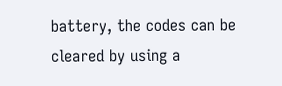battery, the codes can be cleared by using a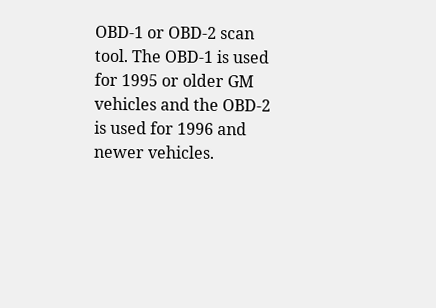OBD-1 or OBD-2 scan tool. The OBD-1 is used for 1995 or older GM vehicles and the OBD-2 is used for 1996 and newer vehicles.